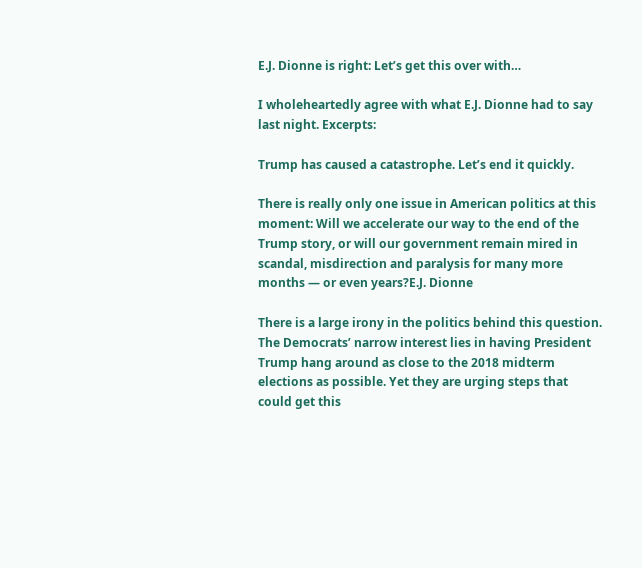E.J. Dionne is right: Let’s get this over with…

I wholeheartedly agree with what E.J. Dionne had to say last night. Excerpts:

Trump has caused a catastrophe. Let’s end it quickly.

There is really only one issue in American politics at this moment: Will we accelerate our way to the end of the Trump story, or will our government remain mired in scandal, misdirection and paralysis for many more months — or even years?E.J. Dionne

There is a large irony in the politics behind this question. The Democrats’ narrow interest lies in having President Trump hang around as close to the 2018 midterm elections as possible. Yet they are urging steps that could get this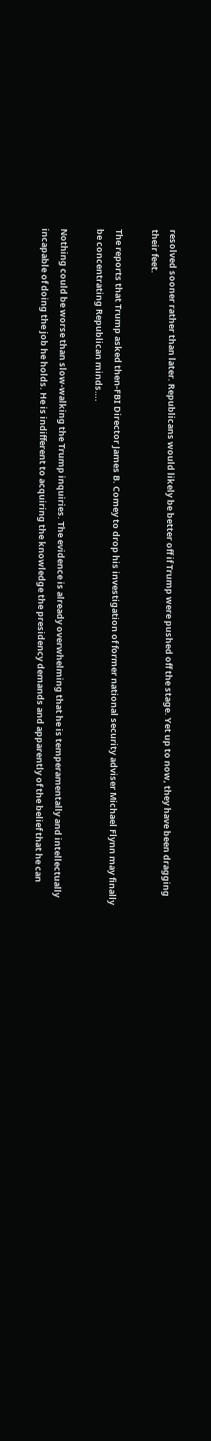resolved sooner rather than later. Republicans would likely be better off if Trump were pushed off the stage. Yet up to now, they have been dragging their feet.

The reports that Trump asked then-FBI Director James B. Comey to drop his investigation of former national security adviser Michael Flynn may finally be concentrating Republican minds….

Nothing could be worse than slow-walking the Trump inquiries. The evidence is already overwhelming that he is temperamentally and intellectually incapable of doing the job he holds. He is indifferent to acquiring the knowledge the presidency demands and apparently of the belief that he can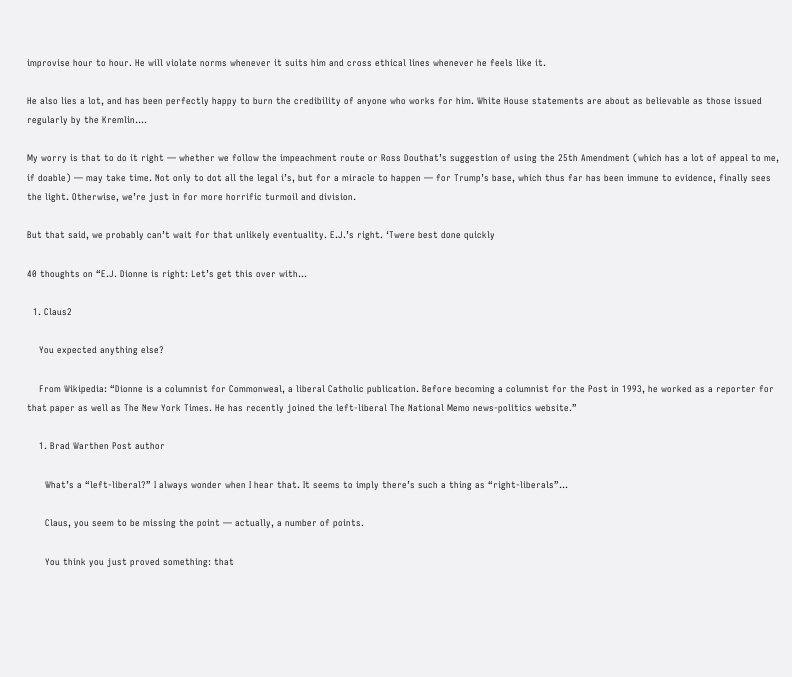improvise hour to hour. He will violate norms whenever it suits him and cross ethical lines whenever he feels like it.

He also lies a lot, and has been perfectly happy to burn the credibility of anyone who works for him. White House statements are about as believable as those issued regularly by the Kremlin….

My worry is that to do it right — whether we follow the impeachment route or Ross Douthat’s suggestion of using the 25th Amendment (which has a lot of appeal to me, if doable) — may take time. Not only to dot all the legal i’s, but for a miracle to happen — for Trump’s base, which thus far has been immune to evidence, finally sees the light. Otherwise, we’re just in for more horrific turmoil and division.

But that said, we probably can’t wait for that unlikely eventuality. E.J.’s right. ‘Twere best done quickly

40 thoughts on “E.J. Dionne is right: Let’s get this over with…

  1. Claus2

    You expected anything else?

    From Wikipedia: “Dionne is a columnist for Commonweal, a liberal Catholic publication. Before becoming a columnist for the Post in 1993, he worked as a reporter for that paper as well as The New York Times. He has recently joined the left-liberal The National Memo news-politics website.”

    1. Brad Warthen Post author

      What’s a “left-liberal?” I always wonder when I hear that. It seems to imply there’s such a thing as “right-liberals”…

      Claus, you seem to be missing the point — actually, a number of points.

      You think you just proved something: that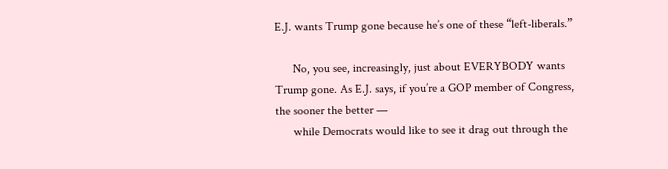E.J. wants Trump gone because he’s one of these “left-liberals.”

      No, you see, increasingly, just about EVERYBODY wants Trump gone. As E.J. says, if you’re a GOP member of Congress, the sooner the better —
      while Democrats would like to see it drag out through the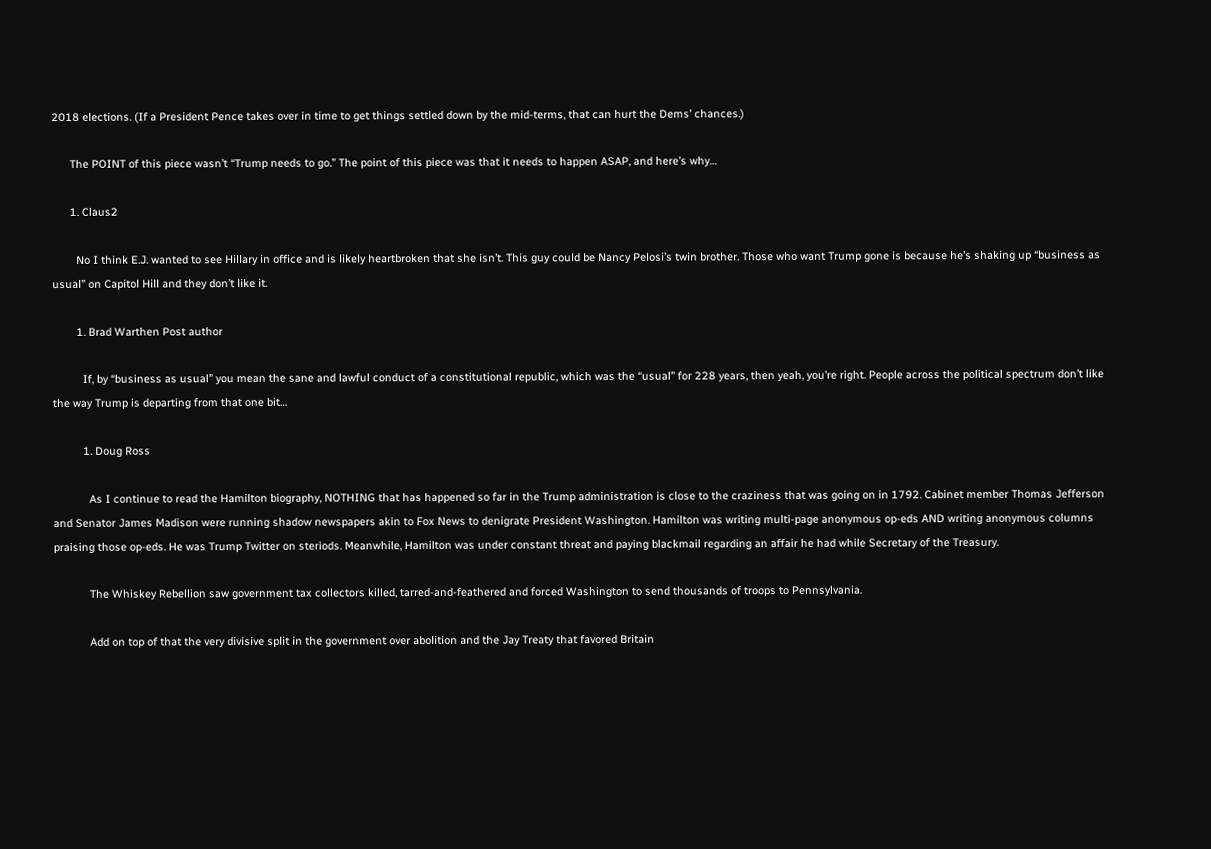2018 elections. (If a President Pence takes over in time to get things settled down by the mid-terms, that can hurt the Dems’ chances.)

      The POINT of this piece wasn’t “Trump needs to go.” The point of this piece was that it needs to happen ASAP, and here’s why…

      1. Claus2

        No I think E.J. wanted to see Hillary in office and is likely heartbroken that she isn’t. This guy could be Nancy Pelosi’s twin brother. Those who want Trump gone is because he’s shaking up “business as usual” on Capitol Hill and they don’t like it.

        1. Brad Warthen Post author

          If, by “business as usual” you mean the sane and lawful conduct of a constitutional republic, which was the “usual” for 228 years, then yeah, you’re right. People across the political spectrum don’t like the way Trump is departing from that one bit…

          1. Doug Ross

            As I continue to read the Hamilton biography, NOTHING that has happened so far in the Trump administration is close to the craziness that was going on in 1792. Cabinet member Thomas Jefferson and Senator James Madison were running shadow newspapers akin to Fox News to denigrate President Washington. Hamilton was writing multi-page anonymous op-eds AND writing anonymous columns praising those op-eds. He was Trump Twitter on steriods. Meanwhile, Hamilton was under constant threat and paying blackmail regarding an affair he had while Secretary of the Treasury.

            The Whiskey Rebellion saw government tax collectors killed, tarred-and-feathered and forced Washington to send thousands of troops to Pennsylvania.

            Add on top of that the very divisive split in the government over abolition and the Jay Treaty that favored Britain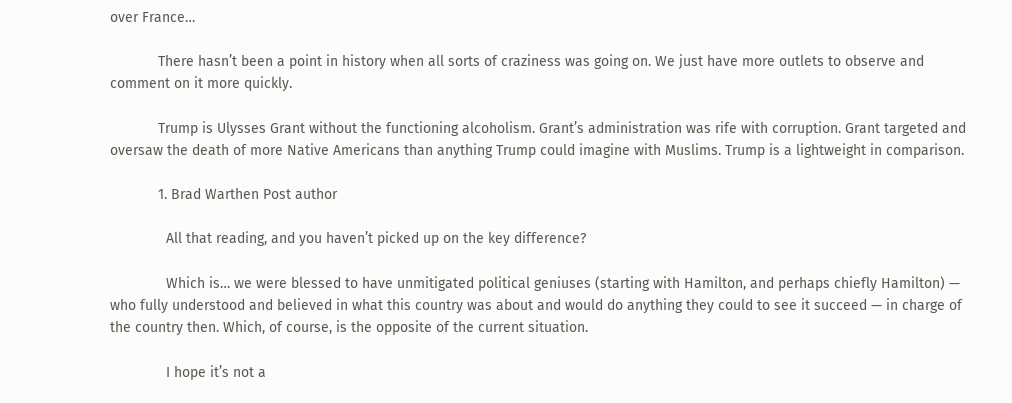over France…

            There hasn’t been a point in history when all sorts of craziness was going on. We just have more outlets to observe and comment on it more quickly.

            Trump is Ulysses Grant without the functioning alcoholism. Grant’s administration was rife with corruption. Grant targeted and oversaw the death of more Native Americans than anything Trump could imagine with Muslims. Trump is a lightweight in comparison.

            1. Brad Warthen Post author

              All that reading, and you haven’t picked up on the key difference?

              Which is… we were blessed to have unmitigated political geniuses (starting with Hamilton, and perhaps chiefly Hamilton) — who fully understood and believed in what this country was about and would do anything they could to see it succeed — in charge of the country then. Which, of course, is the opposite of the current situation.

              I hope it’s not a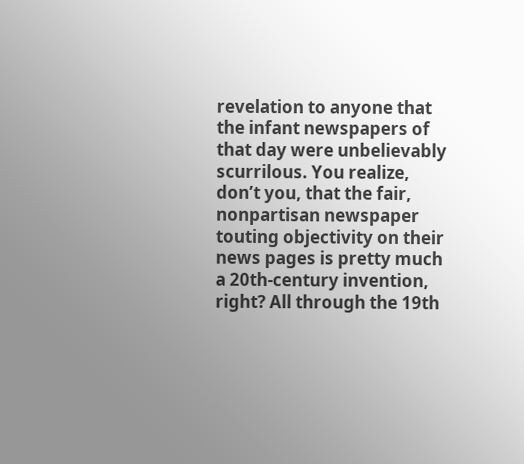revelation to anyone that the infant newspapers of that day were unbelievably scurrilous. You realize, don’t you, that the fair, nonpartisan newspaper touting objectivity on their news pages is pretty much a 20th-century invention, right? All through the 19th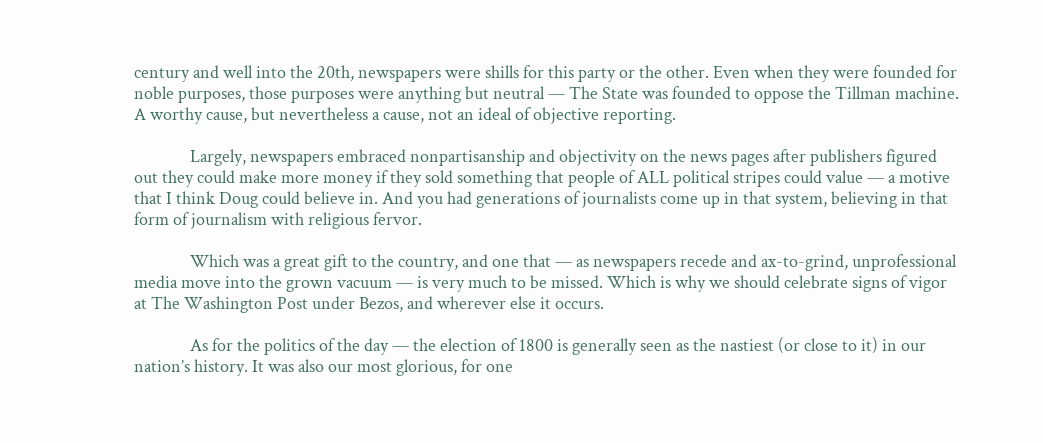century and well into the 20th, newspapers were shills for this party or the other. Even when they were founded for noble purposes, those purposes were anything but neutral — The State was founded to oppose the Tillman machine. A worthy cause, but nevertheless a cause, not an ideal of objective reporting.

              Largely, newspapers embraced nonpartisanship and objectivity on the news pages after publishers figured out they could make more money if they sold something that people of ALL political stripes could value — a motive that I think Doug could believe in. And you had generations of journalists come up in that system, believing in that form of journalism with religious fervor.

              Which was a great gift to the country, and one that — as newspapers recede and ax-to-grind, unprofessional media move into the grown vacuum — is very much to be missed. Which is why we should celebrate signs of vigor at The Washington Post under Bezos, and wherever else it occurs.

              As for the politics of the day — the election of 1800 is generally seen as the nastiest (or close to it) in our nation’s history. It was also our most glorious, for one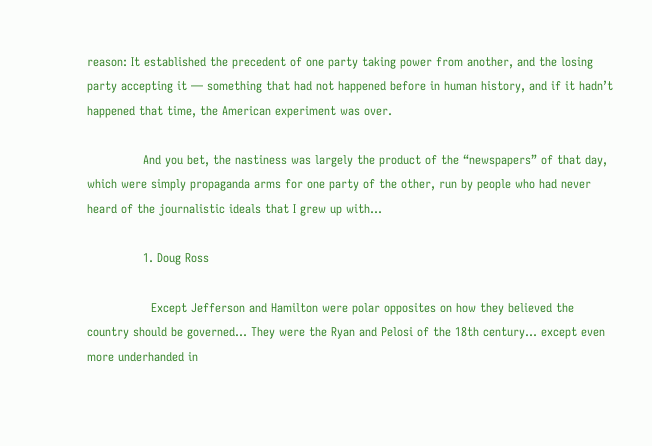reason: It established the precedent of one party taking power from another, and the losing party accepting it — something that had not happened before in human history, and if it hadn’t happened that time, the American experiment was over.

              And you bet, the nastiness was largely the product of the “newspapers” of that day, which were simply propaganda arms for one party of the other, run by people who had never heard of the journalistic ideals that I grew up with…

              1. Doug Ross

                Except Jefferson and Hamilton were polar opposites on how they believed the country should be governed… They were the Ryan and Pelosi of the 18th century… except even more underhanded in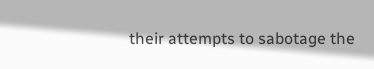their attempts to sabotage the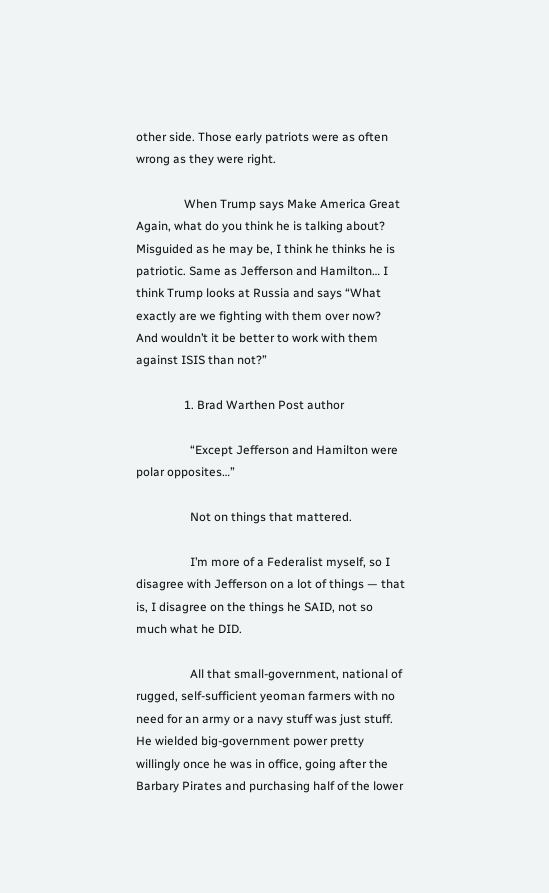other side. Those early patriots were as often wrong as they were right.

                When Trump says Make America Great Again, what do you think he is talking about? Misguided as he may be, I think he thinks he is patriotic. Same as Jefferson and Hamilton… I think Trump looks at Russia and says “What exactly are we fighting with them over now? And wouldn’t it be better to work with them against ISIS than not?”

                1. Brad Warthen Post author

                  “Except Jefferson and Hamilton were polar opposites…”

                  Not on things that mattered.

                  I’m more of a Federalist myself, so I disagree with Jefferson on a lot of things — that is, I disagree on the things he SAID, not so much what he DID.

                  All that small-government, national of rugged, self-sufficient yeoman farmers with no need for an army or a navy stuff was just stuff. He wielded big-government power pretty willingly once he was in office, going after the Barbary Pirates and purchasing half of the lower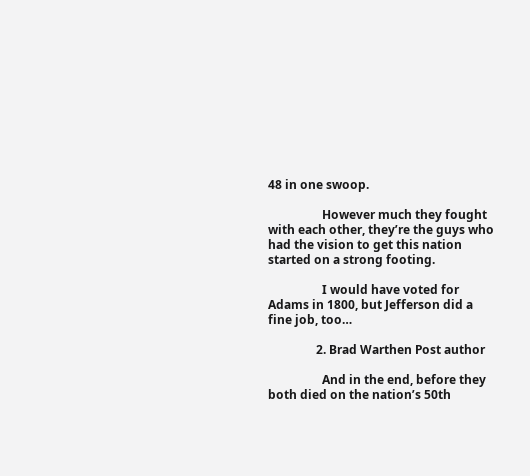48 in one swoop.

                  However much they fought with each other, they’re the guys who had the vision to get this nation started on a strong footing.

                  I would have voted for Adams in 1800, but Jefferson did a fine job, too…

                2. Brad Warthen Post author

                  And in the end, before they both died on the nation’s 50th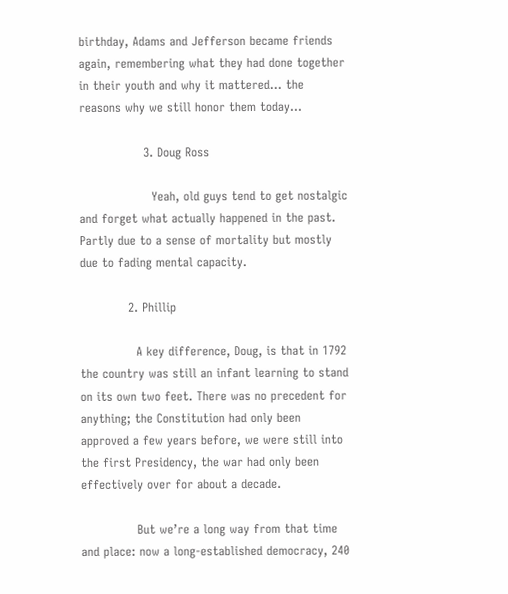birthday, Adams and Jefferson became friends again, remembering what they had done together in their youth and why it mattered… the reasons why we still honor them today…

                3. Doug Ross

                  Yeah, old guys tend to get nostalgic and forget what actually happened in the past. Partly due to a sense of mortality but mostly due to fading mental capacity.

            2. Phillip

              A key difference, Doug, is that in 1792 the country was still an infant learning to stand on its own two feet. There was no precedent for anything; the Constitution had only been approved a few years before, we were still into the first Presidency, the war had only been effectively over for about a decade.

              But we’re a long way from that time and place: now a long-established democracy, 240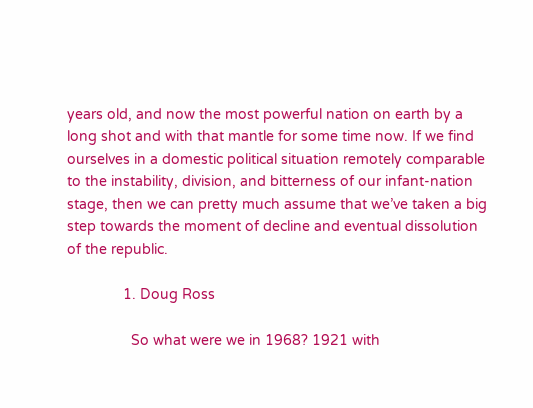years old, and now the most powerful nation on earth by a long shot and with that mantle for some time now. If we find ourselves in a domestic political situation remotely comparable to the instability, division, and bitterness of our infant-nation stage, then we can pretty much assume that we’ve taken a big step towards the moment of decline and eventual dissolution of the republic.

              1. Doug Ross

                So what were we in 1968? 1921 with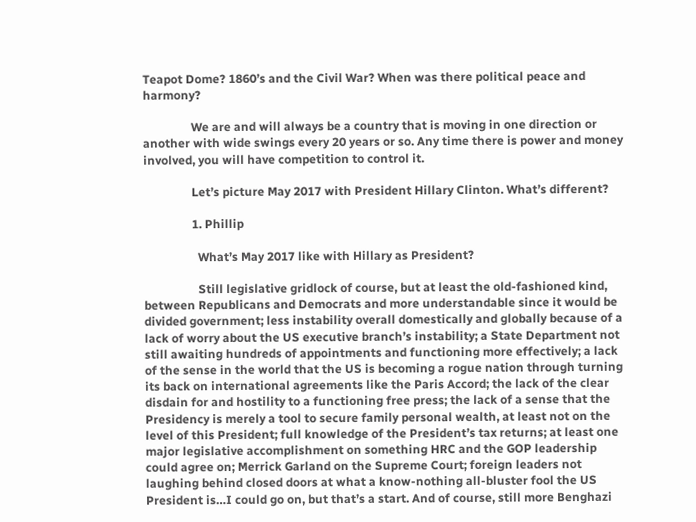Teapot Dome? 1860’s and the Civil War? When was there political peace and harmony?

                We are and will always be a country that is moving in one direction or another with wide swings every 20 years or so. Any time there is power and money involved, you will have competition to control it.

                Let’s picture May 2017 with President Hillary Clinton. What’s different?

                1. Phillip

                  What’s May 2017 like with Hillary as President?

                  Still legislative gridlock of course, but at least the old-fashioned kind, between Republicans and Democrats and more understandable since it would be divided government; less instability overall domestically and globally because of a lack of worry about the US executive branch’s instability; a State Department not still awaiting hundreds of appointments and functioning more effectively; a lack of the sense in the world that the US is becoming a rogue nation through turning its back on international agreements like the Paris Accord; the lack of the clear disdain for and hostility to a functioning free press; the lack of a sense that the Presidency is merely a tool to secure family personal wealth, at least not on the level of this President; full knowledge of the President’s tax returns; at least one major legislative accomplishment on something HRC and the GOP leadership could agree on; Merrick Garland on the Supreme Court; foreign leaders not laughing behind closed doors at what a know-nothing all-bluster fool the US President is…I could go on, but that’s a start. And of course, still more Benghazi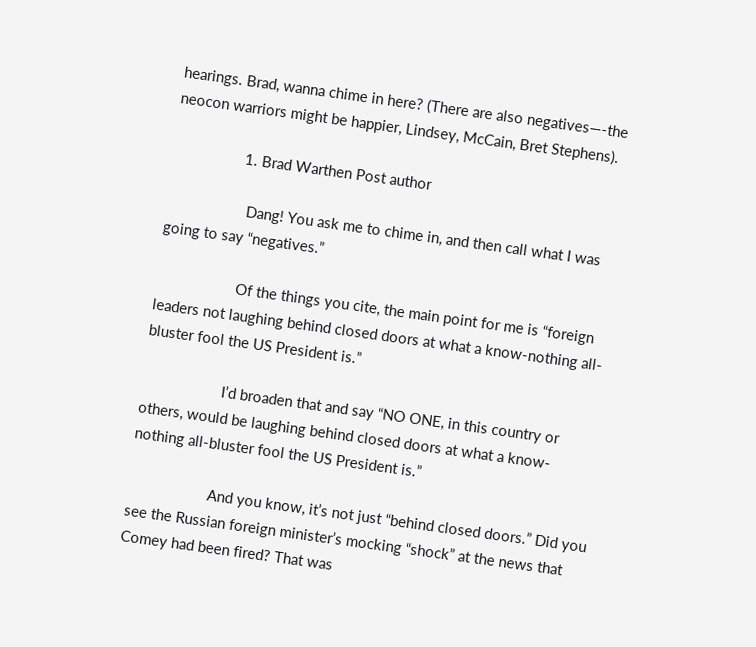hearings. Brad, wanna chime in here? (There are also negatives—-the neocon warriors might be happier, Lindsey, McCain, Bret Stephens).

                  1. Brad Warthen Post author

                    Dang! You ask me to chime in, and then call what I was going to say “negatives.”

                    Of the things you cite, the main point for me is “foreign leaders not laughing behind closed doors at what a know-nothing all-bluster fool the US President is.”

                    I’d broaden that and say “NO ONE, in this country or others, would be laughing behind closed doors at what a know-nothing all-bluster fool the US President is.”

                    And you know, it’s not just “behind closed doors.” Did you see the Russian foreign minister’s mocking “shock” at the news that Comey had been fired? That was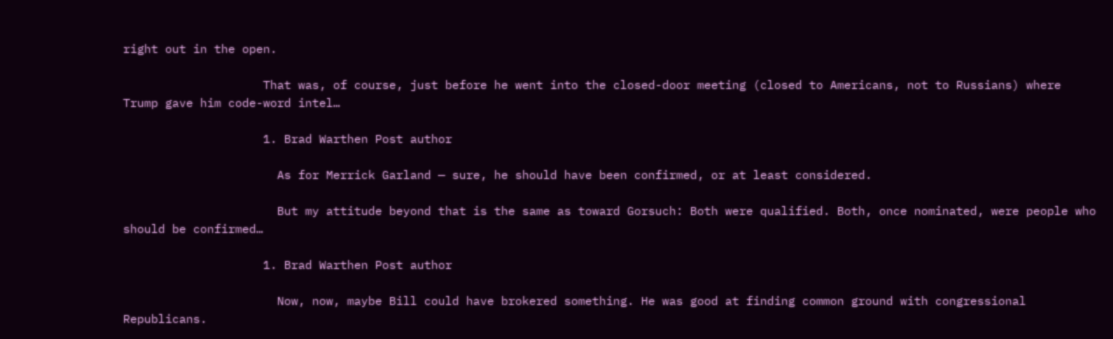right out in the open.

                    That was, of course, just before he went into the closed-door meeting (closed to Americans, not to Russians) where Trump gave him code-word intel…

                    1. Brad Warthen Post author

                      As for Merrick Garland — sure, he should have been confirmed, or at least considered.

                      But my attitude beyond that is the same as toward Gorsuch: Both were qualified. Both, once nominated, were people who should be confirmed…

                    1. Brad Warthen Post author

                      Now, now, maybe Bill could have brokered something. He was good at finding common ground with congressional Republicans.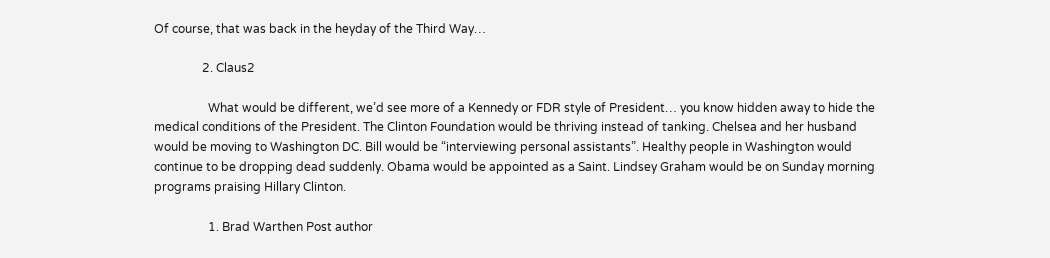Of course, that was back in the heyday of the Third Way…

                2. Claus2

                  What would be different, we’d see more of a Kennedy or FDR style of President… you know hidden away to hide the medical conditions of the President. The Clinton Foundation would be thriving instead of tanking. Chelsea and her husband would be moving to Washington DC. Bill would be “interviewing personal assistants”. Healthy people in Washington would continue to be dropping dead suddenly. Obama would be appointed as a Saint. Lindsey Graham would be on Sunday morning programs praising Hillary Clinton.

                  1. Brad Warthen Post author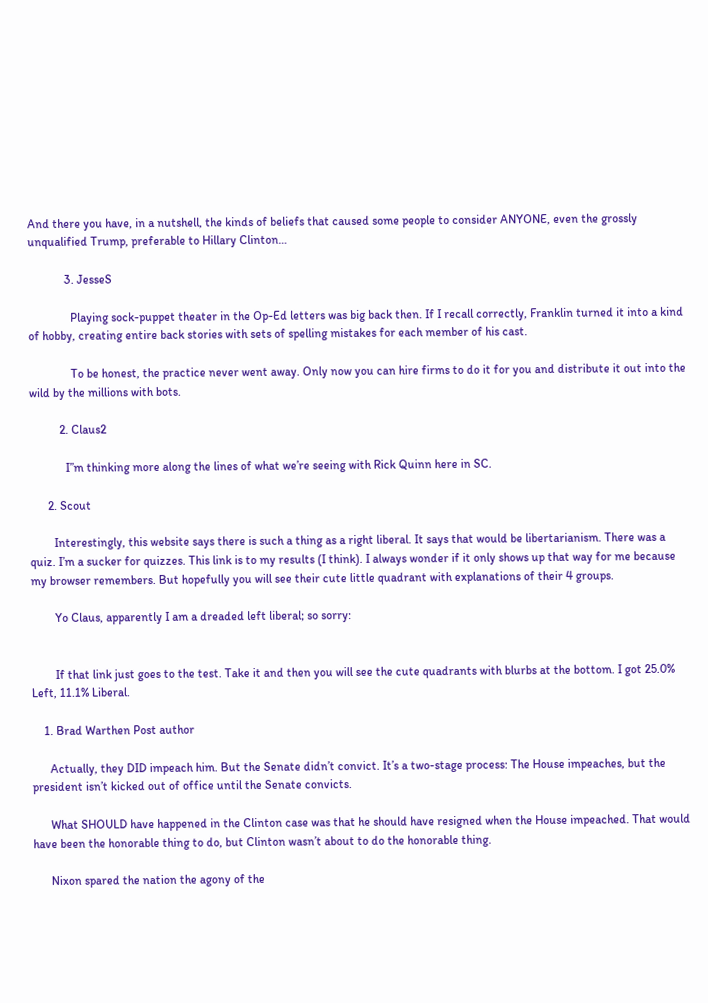And there you have, in a nutshell, the kinds of beliefs that caused some people to consider ANYONE, even the grossly unqualified Trump, preferable to Hillary Clinton…

            3. JesseS

              Playing sock-puppet theater in the Op-Ed letters was big back then. If I recall correctly, Franklin turned it into a kind of hobby, creating entire back stories with sets of spelling mistakes for each member of his cast.

              To be honest, the practice never went away. Only now you can hire firms to do it for you and distribute it out into the wild by the millions with bots.

          2. Claus2

            I”m thinking more along the lines of what we’re seeing with Rick Quinn here in SC.

      2. Scout

        Interestingly, this website says there is such a thing as a right liberal. It says that would be libertarianism. There was a quiz. I’m a sucker for quizzes. This link is to my results (I think). I always wonder if it only shows up that way for me because my browser remembers. But hopefully you will see their cute little quadrant with explanations of their 4 groups.

        Yo Claus, apparently I am a dreaded left liberal; so sorry:


        If that link just goes to the test. Take it and then you will see the cute quadrants with blurbs at the bottom. I got 25.0% Left, 11.1% Liberal.

    1. Brad Warthen Post author

      Actually, they DID impeach him. But the Senate didn’t convict. It’s a two-stage process: The House impeaches, but the president isn’t kicked out of office until the Senate convicts.

      What SHOULD have happened in the Clinton case was that he should have resigned when the House impeached. That would have been the honorable thing to do, but Clinton wasn’t about to do the honorable thing.

      Nixon spared the nation the agony of the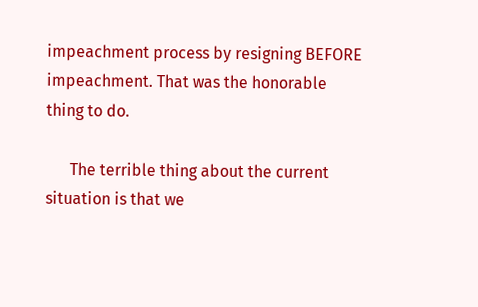impeachment process by resigning BEFORE impeachment. That was the honorable thing to do.

      The terrible thing about the current situation is that we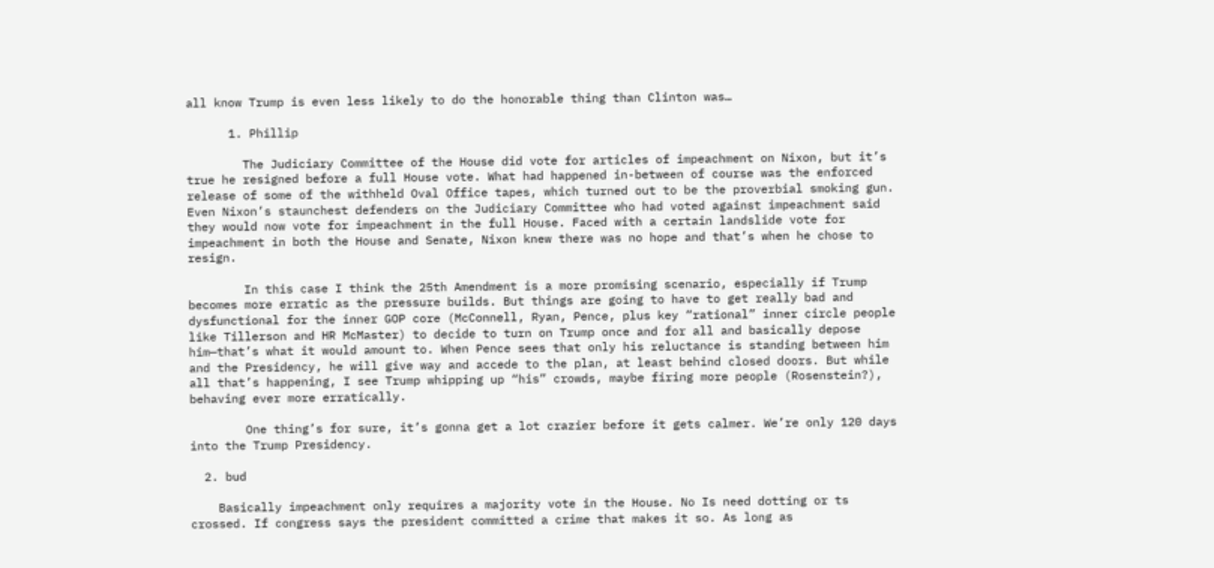all know Trump is even less likely to do the honorable thing than Clinton was…

      1. Phillip

        The Judiciary Committee of the House did vote for articles of impeachment on Nixon, but it’s true he resigned before a full House vote. What had happened in-between of course was the enforced release of some of the withheld Oval Office tapes, which turned out to be the proverbial smoking gun. Even Nixon’s staunchest defenders on the Judiciary Committee who had voted against impeachment said they would now vote for impeachment in the full House. Faced with a certain landslide vote for impeachment in both the House and Senate, Nixon knew there was no hope and that’s when he chose to resign.

        In this case I think the 25th Amendment is a more promising scenario, especially if Trump becomes more erratic as the pressure builds. But things are going to have to get really bad and dysfunctional for the inner GOP core (McConnell, Ryan, Pence, plus key “rational” inner circle people like Tillerson and HR McMaster) to decide to turn on Trump once and for all and basically depose him—that’s what it would amount to. When Pence sees that only his reluctance is standing between him and the Presidency, he will give way and accede to the plan, at least behind closed doors. But while all that’s happening, I see Trump whipping up “his” crowds, maybe firing more people (Rosenstein?), behaving ever more erratically.

        One thing’s for sure, it’s gonna get a lot crazier before it gets calmer. We’re only 120 days into the Trump Presidency.

  2. bud

    Basically impeachment only requires a majority vote in the House. No Is need dotting or ts crossed. If congress says the president committed a crime that makes it so. As long as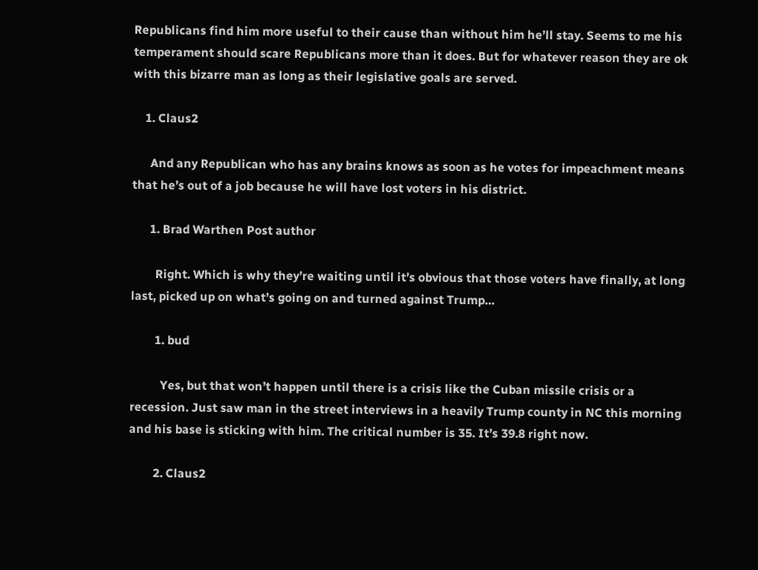Republicans find him more useful to their cause than without him he’ll stay. Seems to me his temperament should scare Republicans more than it does. But for whatever reason they are ok with this bizarre man as long as their legislative goals are served.

    1. Claus2

      And any Republican who has any brains knows as soon as he votes for impeachment means that he’s out of a job because he will have lost voters in his district.

      1. Brad Warthen Post author

        Right. Which is why they’re waiting until it’s obvious that those voters have finally, at long last, picked up on what’s going on and turned against Trump…

        1. bud

          Yes, but that won’t happen until there is a crisis like the Cuban missile crisis or a recession. Just saw man in the street interviews in a heavily Trump county in NC this morning and his base is sticking with him. The critical number is 35. It’s 39.8 right now.

        2. Claus2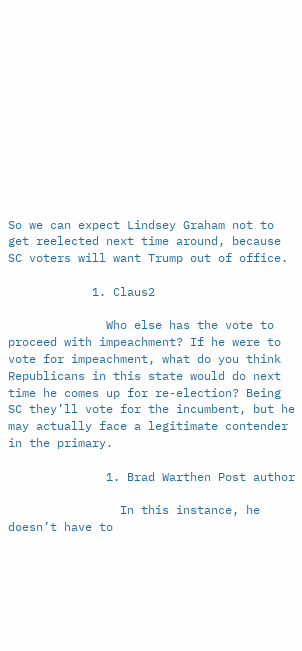So we can expect Lindsey Graham not to get reelected next time around, because SC voters will want Trump out of office.

            1. Claus2

              Who else has the vote to proceed with impeachment? If he were to vote for impeachment, what do you think Republicans in this state would do next time he comes up for re-election? Being SC they’ll vote for the incumbent, but he may actually face a legitimate contender in the primary.

              1. Brad Warthen Post author

                In this instance, he doesn’t have to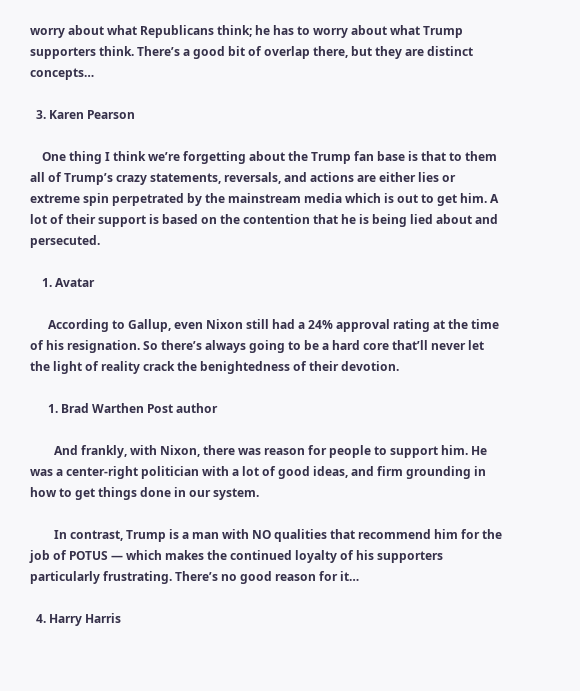worry about what Republicans think; he has to worry about what Trump supporters think. There’s a good bit of overlap there, but they are distinct concepts…

  3. Karen Pearson

    One thing I think we’re forgetting about the Trump fan base is that to them all of Trump’s crazy statements, reversals, and actions are either lies or extreme spin perpetrated by the mainstream media which is out to get him. A lot of their support is based on the contention that he is being lied about and persecuted.

    1. Avatar

      According to Gallup, even Nixon still had a 24% approval rating at the time of his resignation. So there’s always going to be a hard core that’ll never let the light of reality crack the benightedness of their devotion.

      1. Brad Warthen Post author

        And frankly, with Nixon, there was reason for people to support him. He was a center-right politician with a lot of good ideas, and firm grounding in how to get things done in our system.

        In contrast, Trump is a man with NO qualities that recommend him for the job of POTUS — which makes the continued loyalty of his supporters particularly frustrating. There’s no good reason for it…

  4. Harry Harris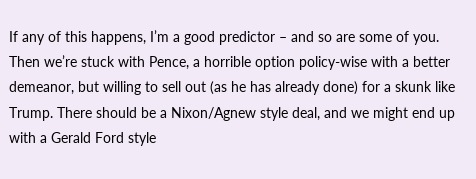If any of this happens, I’m a good predictor – and so are some of you. Then we’re stuck with Pence, a horrible option policy-wise with a better demeanor, but willing to sell out (as he has already done) for a skunk like Trump. There should be a Nixon/Agnew style deal, and we might end up with a Gerald Ford style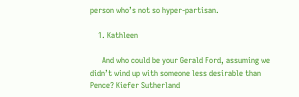person who’s not so hyper-partisan.

    1. Kathleen

      And who could be your Gerald Ford, assuming we didn’t wind up with someone less desirable than Pence? Kiefer Sutherland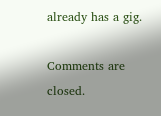already has a gig.

Comments are closed.